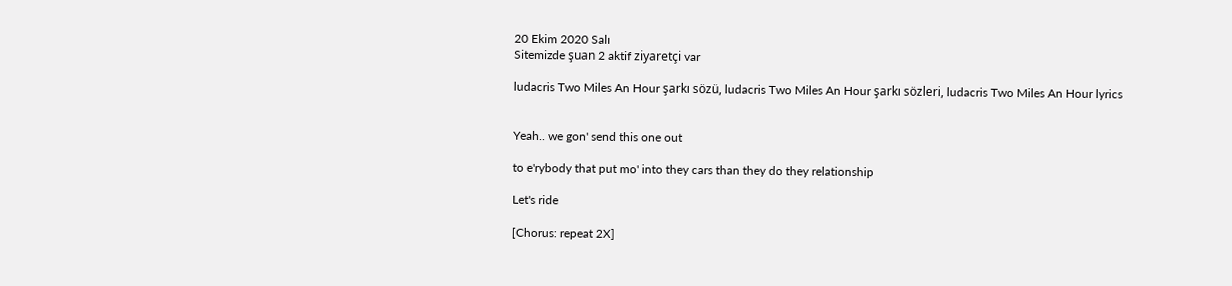20 Ekim 2020 Salı
Sitemizde şuan 2 aktif ziyaretçi var

ludacris Two Miles An Hour şarkı sözü, ludacris Two Miles An Hour şarkı sözleri, ludacris Two Miles An Hour lyrics


Yeah.. we gon' send this one out

to e'rybody that put mo' into they cars than they do they relationship

Let's ride

[Chorus: repeat 2X]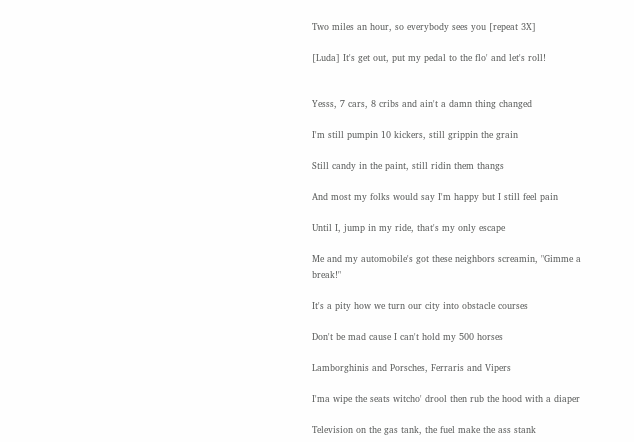Two miles an hour, so everybody sees you [repeat 3X]

[Luda] It's get out, put my pedal to the flo' and let's roll!


Yesss, 7 cars, 8 cribs and ain't a damn thing changed

I'm still pumpin 10 kickers, still grippin the grain

Still candy in the paint, still ridin them thangs

And most my folks would say I'm happy but I still feel pain

Until I, jump in my ride, that's my only escape

Me and my automobile's got these neighbors screamin, "Gimme a break!"

It's a pity how we turn our city into obstacle courses

Don't be mad cause I can't hold my 500 horses

Lamborghinis and Porsches, Ferraris and Vipers

I'ma wipe the seats witcho' drool then rub the hood with a diaper

Television on the gas tank, the fuel make the ass stank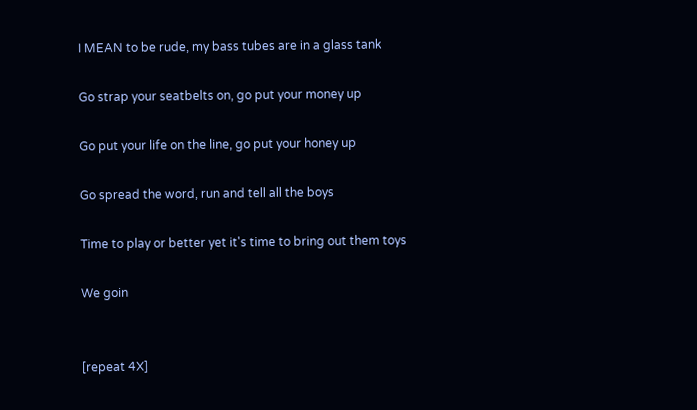I MEAN to be rude, my bass tubes are in a glass tank

Go strap your seatbelts on, go put your money up

Go put your life on the line, go put your honey up

Go spread the word, run and tell all the boys

Time to play or better yet it's time to bring out them toys

We goin


[repeat 4X]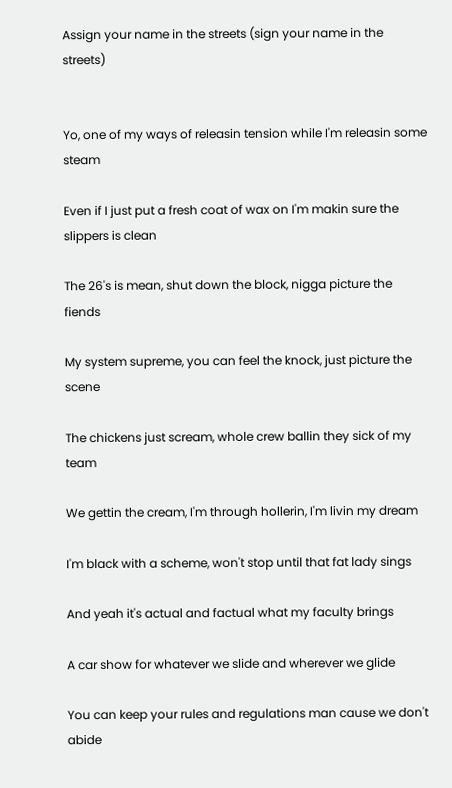Assign your name in the streets (sign your name in the streets)


Yo, one of my ways of releasin tension while I'm releasin some steam

Even if I just put a fresh coat of wax on I'm makin sure the slippers is clean

The 26's is mean, shut down the block, nigga picture the fiends

My system supreme, you can feel the knock, just picture the scene

The chickens just scream, whole crew ballin they sick of my team

We gettin the cream, I'm through hollerin, I'm livin my dream

I'm black with a scheme, won't stop until that fat lady sings

And yeah it's actual and factual what my faculty brings

A car show for whatever we slide and wherever we glide

You can keep your rules and regulations man cause we don't abide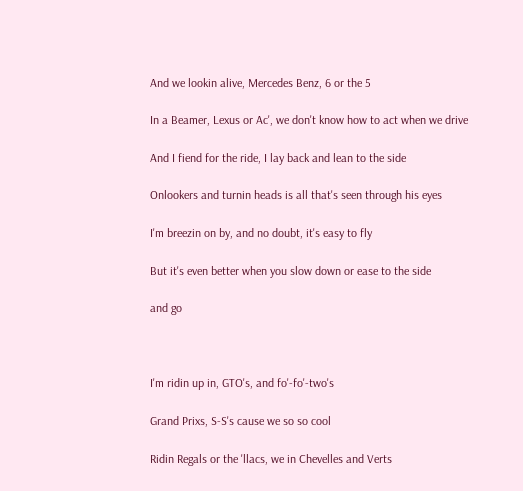And we lookin alive, Mercedes Benz, 6 or the 5

In a Beamer, Lexus or Ac', we don't know how to act when we drive

And I fiend for the ride, I lay back and lean to the side

Onlookers and turnin heads is all that's seen through his eyes

I'm breezin on by, and no doubt, it's easy to fly

But it's even better when you slow down or ease to the side

and go



I'm ridin up in, GTO's, and fo'-fo'-two's

Grand Prixs, S-S's cause we so so cool

Ridin Regals or the 'llacs, we in Chevelles and Verts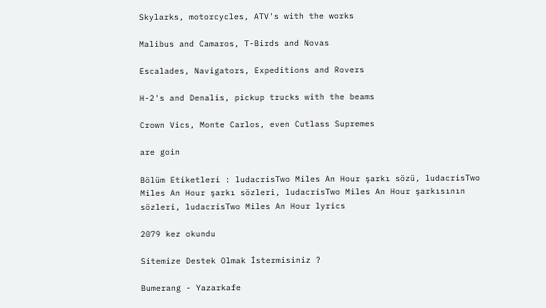Skylarks, motorcycles, ATV's with the works

Malibus and Camaros, T-Birds and Novas

Escalades, Navigators, Expeditions and Rovers

H-2's and Denalis, pickup trucks with the beams

Crown Vics, Monte Carlos, even Cutlass Supremes

are goin

Bölüm Etiketleri : ludacrisTwo Miles An Hour şarkı sözü, ludacrisTwo Miles An Hour şarkı sözleri, ludacrisTwo Miles An Hour şarkısının sözleri, ludacrisTwo Miles An Hour lyrics

2079 kez okundu

Sitemize Destek Olmak İstermisiniz ?

Bumerang - Yazarkafe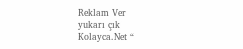Reklam Ver
yukarı çık
Kolayca.Net “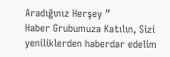Aradığınız Herşey ”
Haber Grubumuza Katılın, Sizi yeniliklerden haberdar edelim